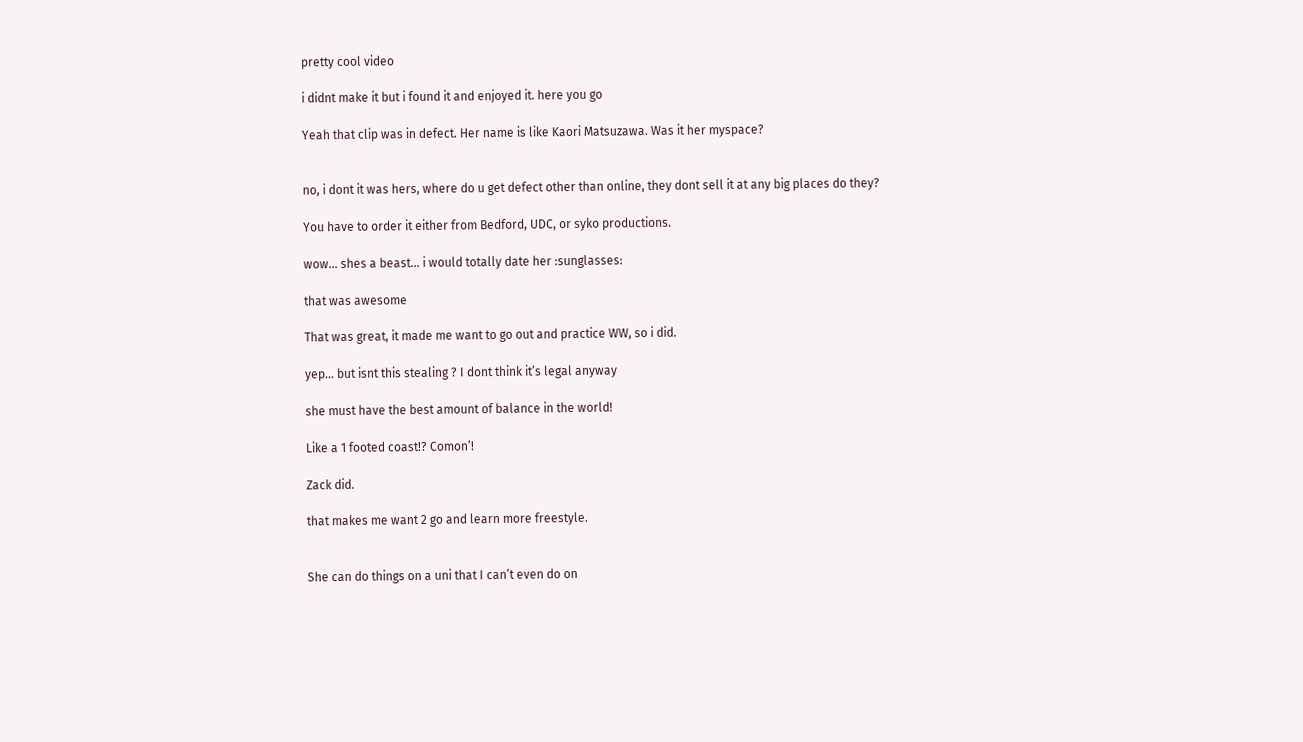pretty cool video

i didnt make it but i found it and enjoyed it. here you go

Yeah that clip was in defect. Her name is like Kaori Matsuzawa. Was it her myspace?


no, i dont it was hers, where do u get defect other than online, they dont sell it at any big places do they?

You have to order it either from Bedford, UDC, or syko productions.

wow… shes a beast… i would totally date her :sunglasses:

that was awesome

That was great, it made me want to go out and practice WW, so i did.

yep… but isnt this stealing ? I dont think it’s legal anyway

she must have the best amount of balance in the world!

Like a 1 footed coast!? Comon’!

Zack did.

that makes me want 2 go and learn more freestyle.


She can do things on a uni that I can’t even do on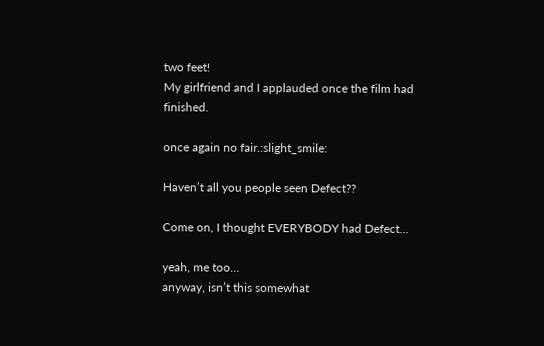two feet!
My girlfriend and I applauded once the film had finished.

once again no fair.:slight_smile:

Haven’t all you people seen Defect??

Come on, I thought EVERYBODY had Defect…

yeah, me too…
anyway, isn’t this somewhat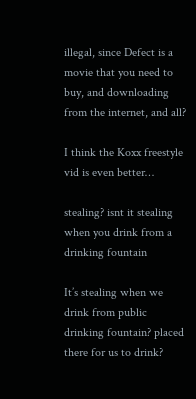illegal, since Defect is a movie that you need to buy, and downloading from the internet, and all?

I think the Koxx freestyle vid is even better…

stealing? isnt it stealing when you drink from a drinking fountain

It’s stealing when we drink from public drinking fountain? placed there for us to drink?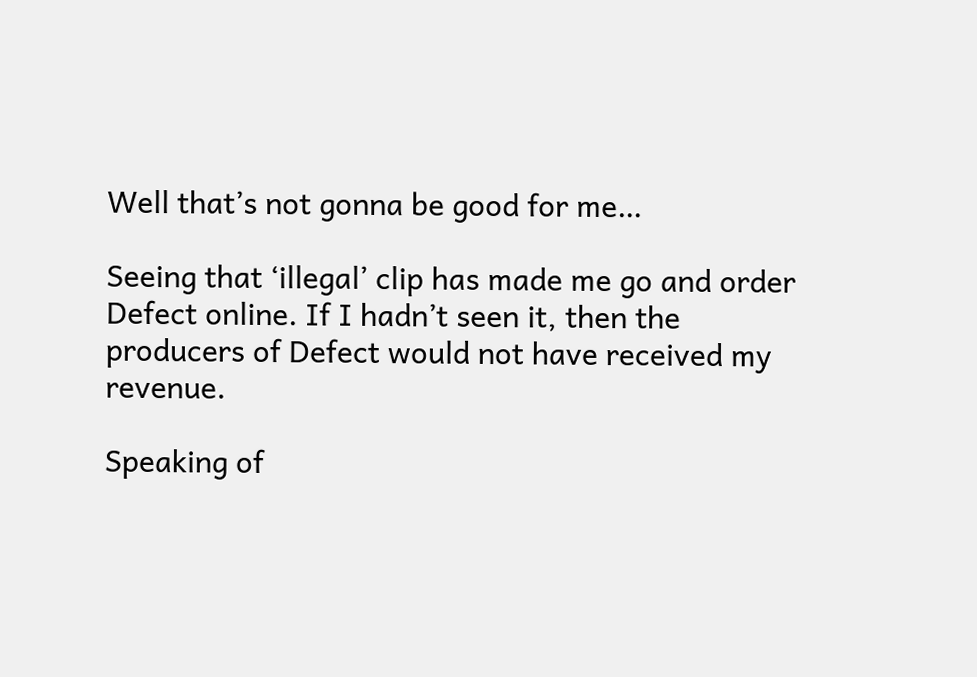Well that’s not gonna be good for me…

Seeing that ‘illegal’ clip has made me go and order Defect online. If I hadn’t seen it, then the producers of Defect would not have received my revenue.

Speaking of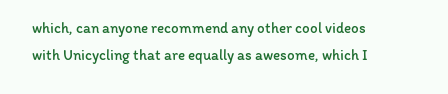which, can anyone recommend any other cool videos with Unicycling that are equally as awesome, which I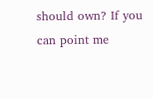should own? If you can point me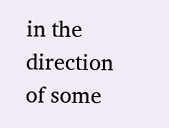in the direction of some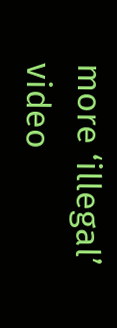more ‘illegal’ video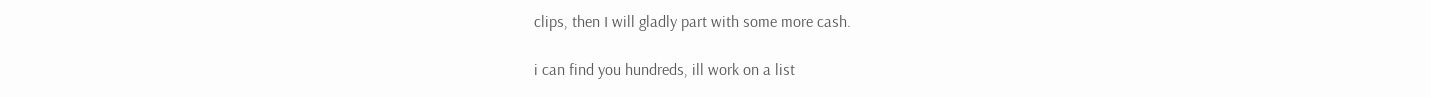clips, then I will gladly part with some more cash.

i can find you hundreds, ill work on a list